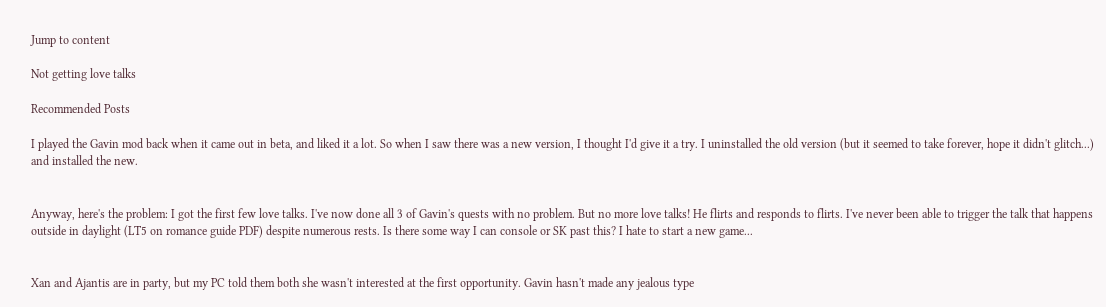Jump to content

Not getting love talks

Recommended Posts

I played the Gavin mod back when it came out in beta, and liked it a lot. So when I saw there was a new version, I thought I'd give it a try. I uninstalled the old version (but it seemed to take forever, hope it didn't glitch...) and installed the new.


Anyway, here's the problem: I got the first few love talks. I've now done all 3 of Gavin's quests with no problem. But no more love talks! He flirts and responds to flirts. I've never been able to trigger the talk that happens outside in daylight (LT5 on romance guide PDF) despite numerous rests. Is there some way I can console or SK past this? I hate to start a new game...


Xan and Ajantis are in party, but my PC told them both she wasn't interested at the first opportunity. Gavin hasn't made any jealous type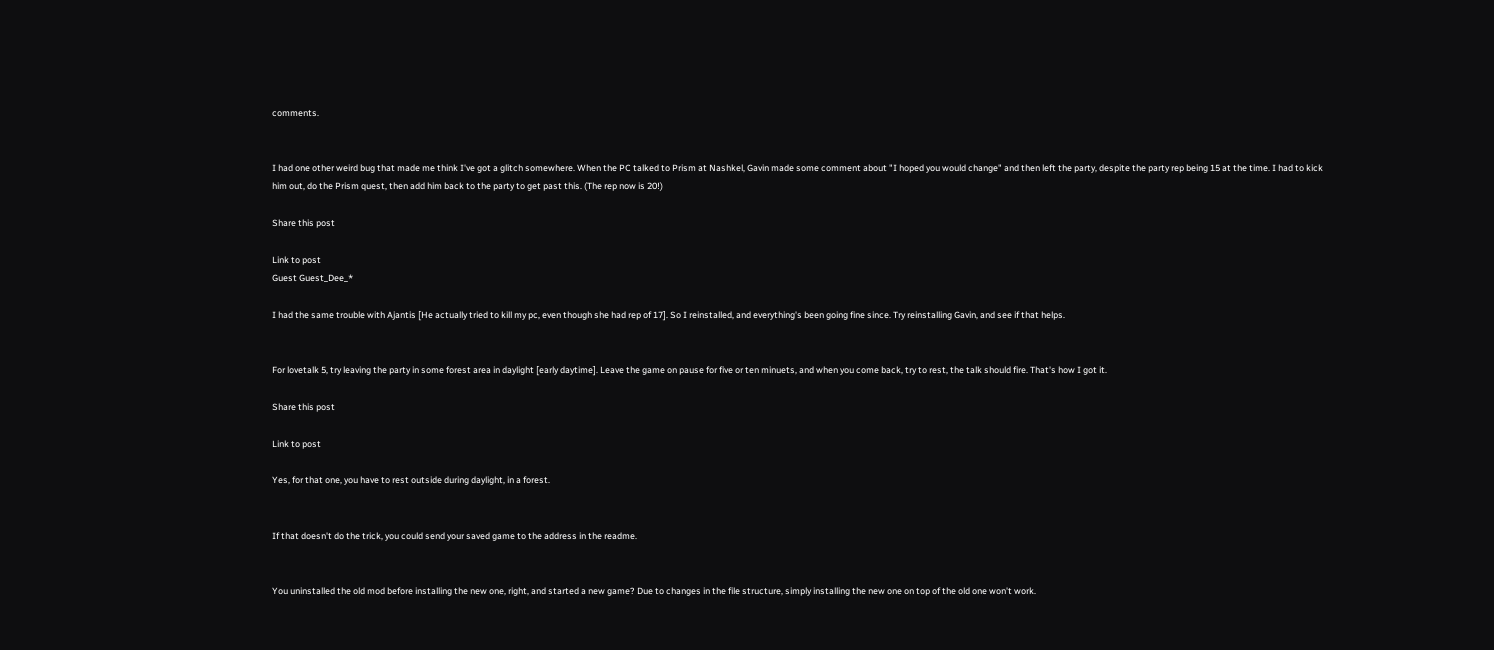comments.


I had one other weird bug that made me think I've got a glitch somewhere. When the PC talked to Prism at Nashkel, Gavin made some comment about "I hoped you would change" and then left the party, despite the party rep being 15 at the time. I had to kick him out, do the Prism quest, then add him back to the party to get past this. (The rep now is 20!)

Share this post

Link to post
Guest Guest_Dee_*

I had the same trouble with Ajantis [He actually tried to kill my pc, even though she had rep of 17]. So I reinstalled, and everything's been going fine since. Try reinstalling Gavin, and see if that helps.


For lovetalk 5, try leaving the party in some forest area in daylight [early daytime]. Leave the game on pause for five or ten minuets, and when you come back, try to rest, the talk should fire. That's how I got it.

Share this post

Link to post

Yes, for that one, you have to rest outside during daylight, in a forest.


If that doesn't do the trick, you could send your saved game to the address in the readme.


You uninstalled the old mod before installing the new one, right, and started a new game? Due to changes in the file structure, simply installing the new one on top of the old one won't work.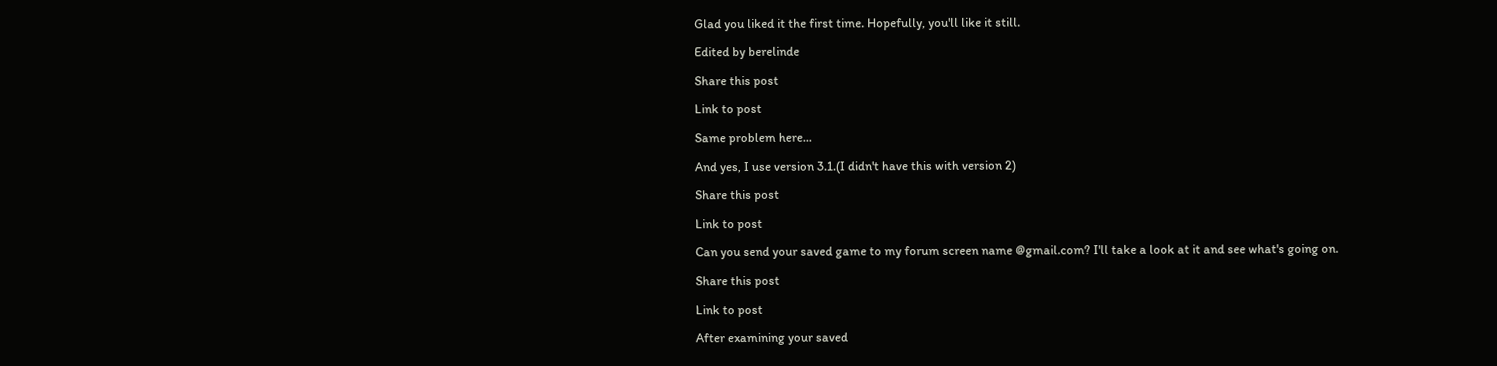Glad you liked it the first time. Hopefully, you'll like it still.

Edited by berelinde

Share this post

Link to post

Same problem here...

And yes, I use version 3.1.(I didn't have this with version 2)

Share this post

Link to post

Can you send your saved game to my forum screen name @gmail.com? I'll take a look at it and see what's going on.

Share this post

Link to post

After examining your saved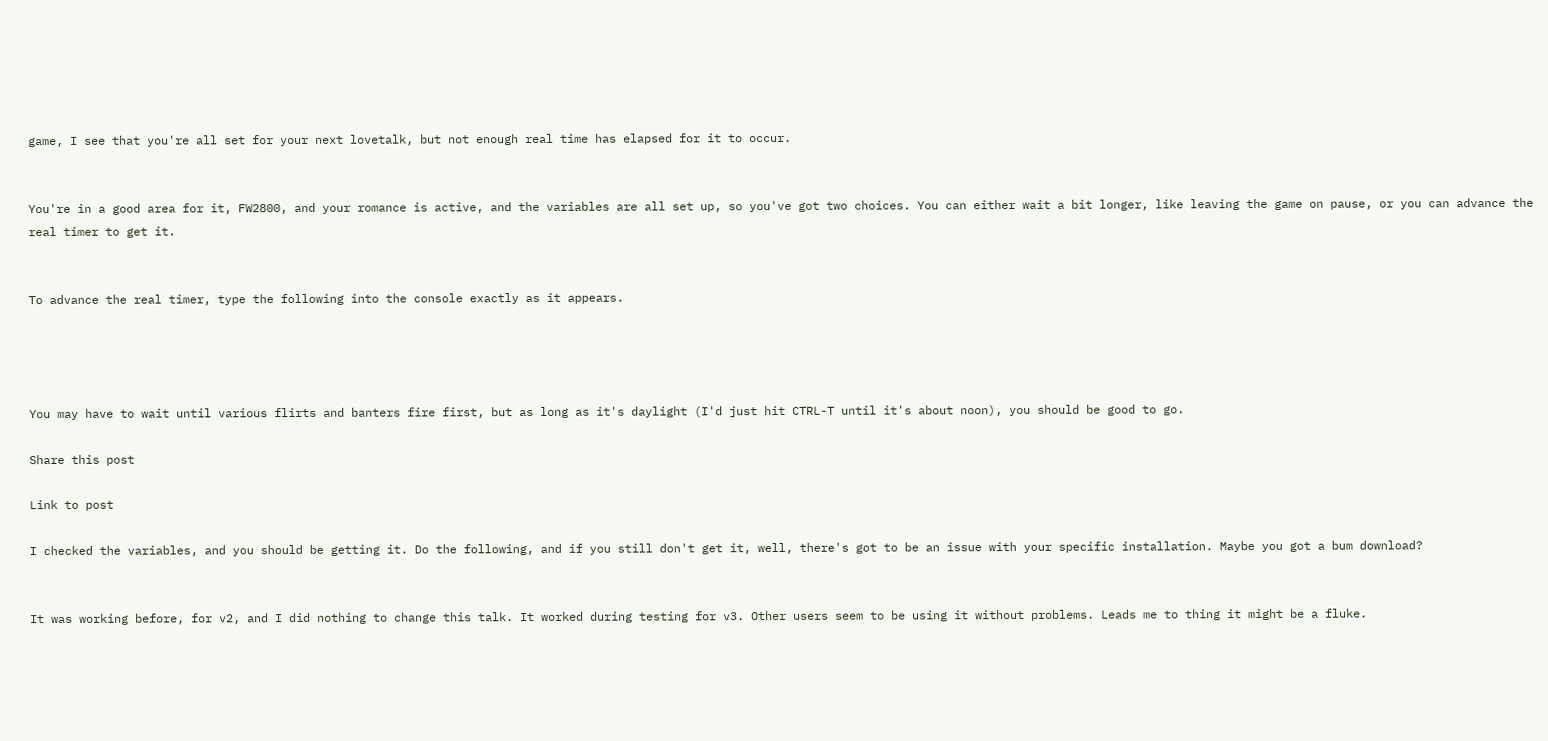game, I see that you're all set for your next lovetalk, but not enough real time has elapsed for it to occur.


You're in a good area for it, FW2800, and your romance is active, and the variables are all set up, so you've got two choices. You can either wait a bit longer, like leaving the game on pause, or you can advance the real timer to get it.


To advance the real timer, type the following into the console exactly as it appears.




You may have to wait until various flirts and banters fire first, but as long as it's daylight (I'd just hit CTRL-T until it's about noon), you should be good to go.

Share this post

Link to post

I checked the variables, and you should be getting it. Do the following, and if you still don't get it, well, there's got to be an issue with your specific installation. Maybe you got a bum download?


It was working before, for v2, and I did nothing to change this talk. It worked during testing for v3. Other users seem to be using it without problems. Leads me to thing it might be a fluke.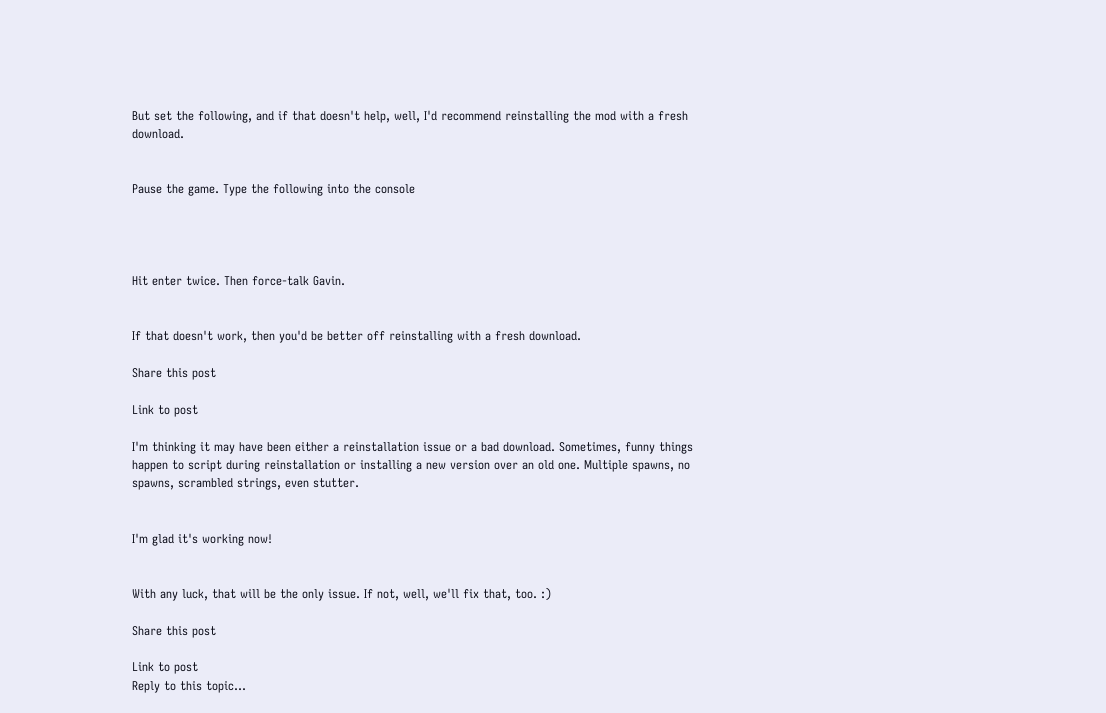But set the following, and if that doesn't help, well, I'd recommend reinstalling the mod with a fresh download.


Pause the game. Type the following into the console




Hit enter twice. Then force-talk Gavin.


If that doesn't work, then you'd be better off reinstalling with a fresh download.

Share this post

Link to post

I'm thinking it may have been either a reinstallation issue or a bad download. Sometimes, funny things happen to script during reinstallation or installing a new version over an old one. Multiple spawns, no spawns, scrambled strings, even stutter.


I'm glad it's working now!


With any luck, that will be the only issue. If not, well, we'll fix that, too. :)

Share this post

Link to post
Reply to this topic...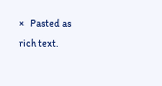×   Pasted as rich text.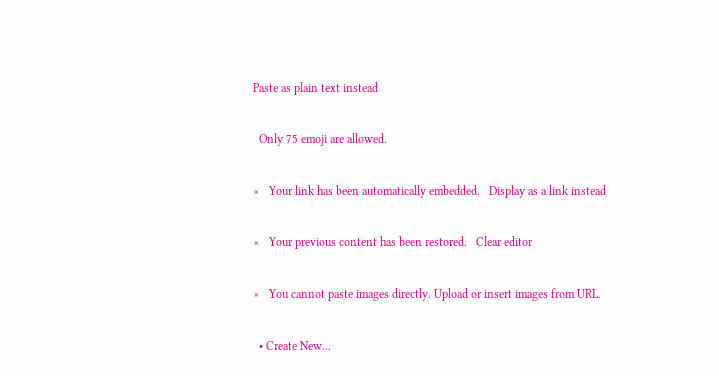Paste as plain text instead

  Only 75 emoji are allowed.

×   Your link has been automatically embedded.   Display as a link instead

×   Your previous content has been restored.   Clear editor

×   You cannot paste images directly. Upload or insert images from URL.

  • Create New...